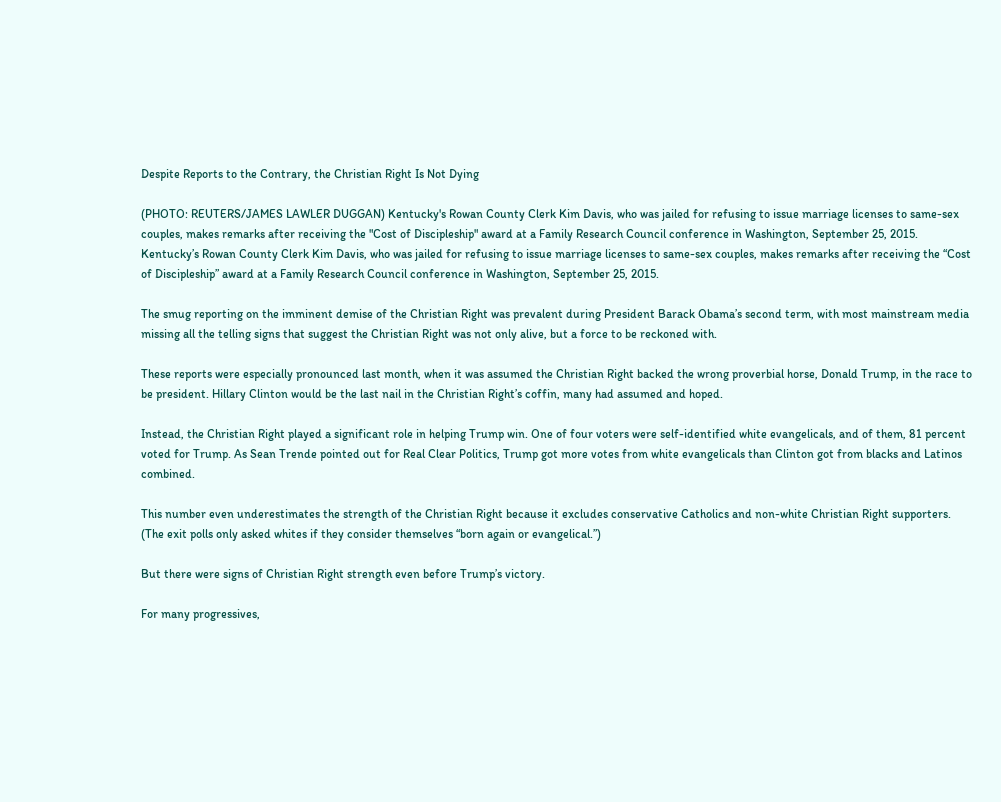Despite Reports to the Contrary, the Christian Right Is Not Dying

(PHOTO: REUTERS/JAMES LAWLER DUGGAN) Kentucky's Rowan County Clerk Kim Davis, who was jailed for refusing to issue marriage licenses to same-sex couples, makes remarks after receiving the "Cost of Discipleship" award at a Family Research Council conference in Washington, September 25, 2015.
Kentucky’s Rowan County Clerk Kim Davis, who was jailed for refusing to issue marriage licenses to same-sex couples, makes remarks after receiving the “Cost of Discipleship” award at a Family Research Council conference in Washington, September 25, 2015.

The smug reporting on the imminent demise of the Christian Right was prevalent during President Barack Obama’s second term, with most mainstream media missing all the telling signs that suggest the Christian Right was not only alive, but a force to be reckoned with.

These reports were especially pronounced last month, when it was assumed the Christian Right backed the wrong proverbial horse, Donald Trump, in the race to be president. Hillary Clinton would be the last nail in the Christian Right’s coffin, many had assumed and hoped.

Instead, the Christian Right played a significant role in helping Trump win. One of four voters were self-identified white evangelicals, and of them, 81 percent voted for Trump. As Sean Trende pointed out for Real Clear Politics, Trump got more votes from white evangelicals than Clinton got from blacks and Latinos combined.

This number even underestimates the strength of the Christian Right because it excludes conservative Catholics and non-white Christian Right supporters. (The exit polls only asked whites if they consider themselves “born again or evangelical.”)

But there were signs of Christian Right strength even before Trump’s victory.

For many progressives,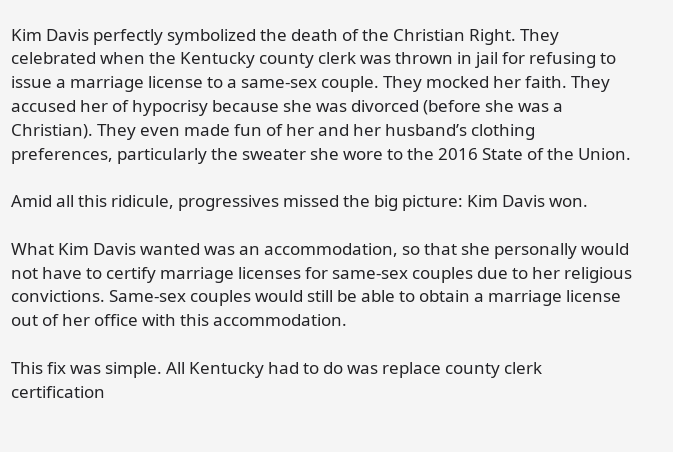Kim Davis perfectly symbolized the death of the Christian Right. They celebrated when the Kentucky county clerk was thrown in jail for refusing to issue a marriage license to a same-sex couple. They mocked her faith. They accused her of hypocrisy because she was divorced (before she was a Christian). They even made fun of her and her husband’s clothing preferences, particularly the sweater she wore to the 2016 State of the Union.

Amid all this ridicule, progressives missed the big picture: Kim Davis won.

What Kim Davis wanted was an accommodation, so that she personally would not have to certify marriage licenses for same-sex couples due to her religious convictions. Same-sex couples would still be able to obtain a marriage license out of her office with this accommodation.

This fix was simple. All Kentucky had to do was replace county clerk certification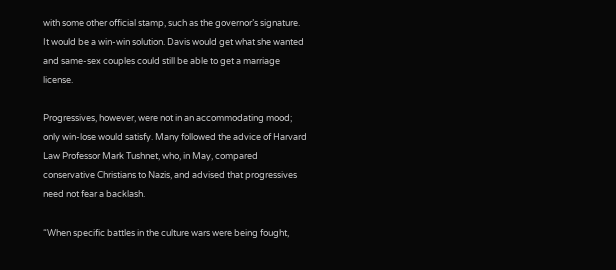with some other official stamp, such as the governor’s signature. It would be a win-win solution. Davis would get what she wanted and same-sex couples could still be able to get a marriage license.

Progressives, however, were not in an accommodating mood; only win-lose would satisfy. Many followed the advice of Harvard Law Professor Mark Tushnet, who, in May, compared conservative Christians to Nazis, and advised that progressives need not fear a backlash.

“When specific battles in the culture wars were being fought,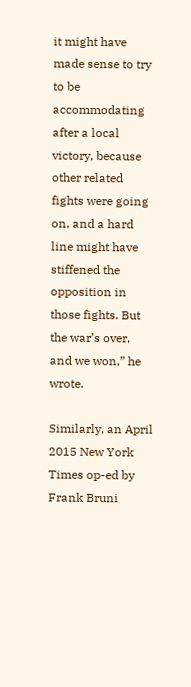it might have made sense to try to be accommodating after a local victory, because other related fights were going on, and a hard line might have stiffened the opposition in those fights. But the war’s over, and we won,” he wrote.

Similarly, an April 2015 New York Times op-ed by Frank Bruni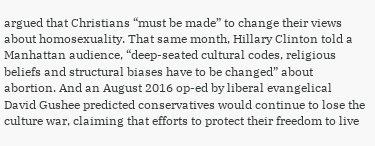argued that Christians “must be made” to change their views about homosexuality. That same month, Hillary Clinton told a Manhattan audience, “deep-seated cultural codes, religious beliefs and structural biases have to be changed” about abortion. And an August 2016 op-ed by liberal evangelical David Gushee predicted conservatives would continue to lose the culture war, claiming that efforts to protect their freedom to live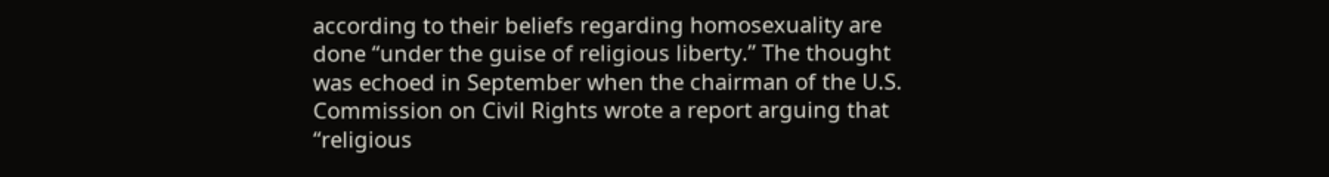according to their beliefs regarding homosexuality are done “under the guise of religious liberty.” The thought was echoed in September when the chairman of the U.S. Commission on Civil Rights wrote a report arguing that “religious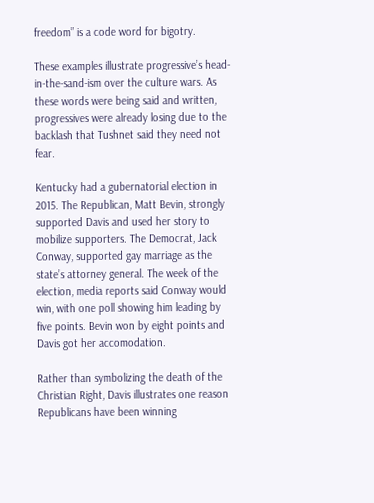freedom” is a code word for bigotry.

These examples illustrate progressive’s head-in-the-sand-ism over the culture wars. As these words were being said and written, progressives were already losing due to the backlash that Tushnet said they need not fear.

Kentucky had a gubernatorial election in 2015. The Republican, Matt Bevin, strongly supported Davis and used her story to mobilize supporters. The Democrat, Jack Conway, supported gay marriage as the state’s attorney general. The week of the election, media reports said Conway would win, with one poll showing him leading by five points. Bevin won by eight points and Davis got her accomodation.

Rather than symbolizing the death of the Christian Right, Davis illustrates one reason Republicans have been winning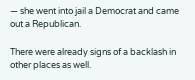— she went into jail a Democrat and came out a Republican.

There were already signs of a backlash in other places as well.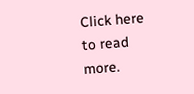Click here to read more.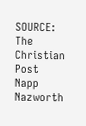SOURCE: The Christian Post
Napp Nazworth